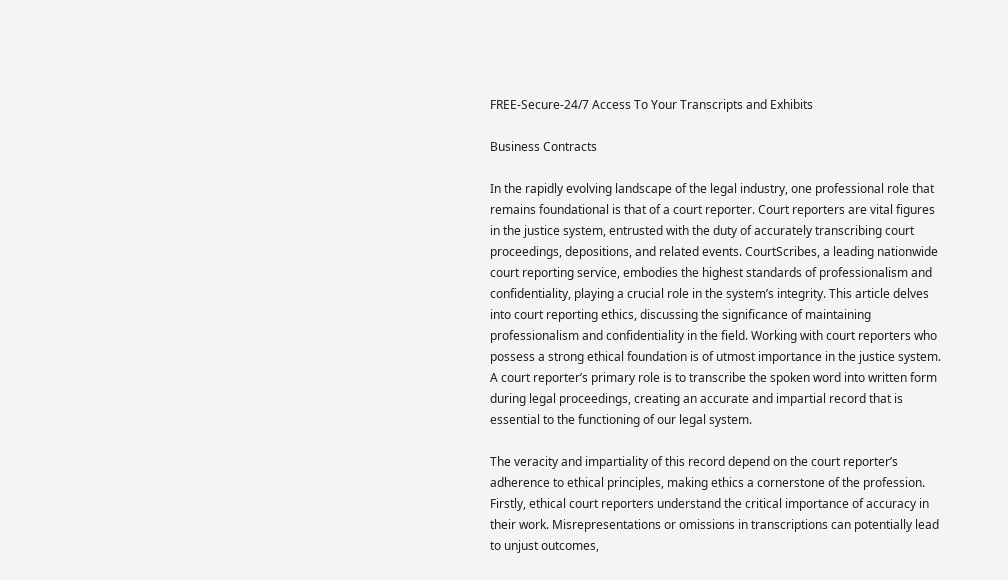FREE-Secure-24/7 Access To Your Transcripts and Exhibits

Business Contracts

In the rapidly evolving landscape of the legal industry, one professional role that remains foundational is that of a court reporter. Court reporters are vital figures in the justice system, entrusted with the duty of accurately transcribing court proceedings, depositions, and related events. CourtScribes, a leading nationwide court reporting service, embodies the highest standards of professionalism and confidentiality, playing a crucial role in the system’s integrity. This article delves into court reporting ethics, discussing the significance of maintaining professionalism and confidentiality in the field. Working with court reporters who possess a strong ethical foundation is of utmost importance in the justice system. A court reporter’s primary role is to transcribe the spoken word into written form during legal proceedings, creating an accurate and impartial record that is essential to the functioning of our legal system.

The veracity and impartiality of this record depend on the court reporter’s adherence to ethical principles, making ethics a cornerstone of the profession. Firstly, ethical court reporters understand the critical importance of accuracy in their work. Misrepresentations or omissions in transcriptions can potentially lead to unjust outcomes,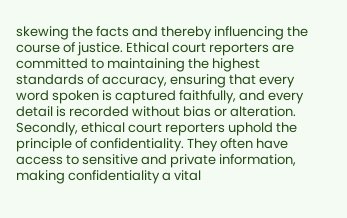skewing the facts and thereby influencing the course of justice. Ethical court reporters are committed to maintaining the highest standards of accuracy, ensuring that every word spoken is captured faithfully, and every detail is recorded without bias or alteration. Secondly, ethical court reporters uphold the principle of confidentiality. They often have access to sensitive and private information, making confidentiality a vital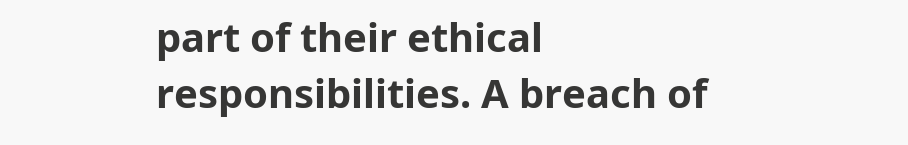part of their ethical responsibilities. A breach of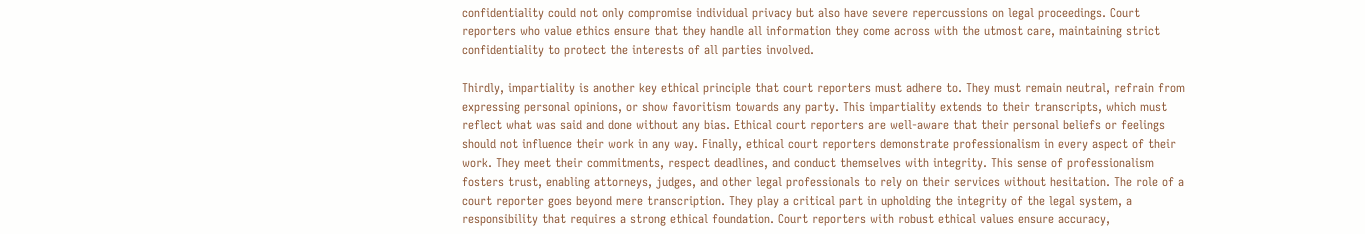confidentiality could not only compromise individual privacy but also have severe repercussions on legal proceedings. Court reporters who value ethics ensure that they handle all information they come across with the utmost care, maintaining strict confidentiality to protect the interests of all parties involved.

Thirdly, impartiality is another key ethical principle that court reporters must adhere to. They must remain neutral, refrain from expressing personal opinions, or show favoritism towards any party. This impartiality extends to their transcripts, which must reflect what was said and done without any bias. Ethical court reporters are well-aware that their personal beliefs or feelings should not influence their work in any way. Finally, ethical court reporters demonstrate professionalism in every aspect of their work. They meet their commitments, respect deadlines, and conduct themselves with integrity. This sense of professionalism fosters trust, enabling attorneys, judges, and other legal professionals to rely on their services without hesitation. The role of a court reporter goes beyond mere transcription. They play a critical part in upholding the integrity of the legal system, a responsibility that requires a strong ethical foundation. Court reporters with robust ethical values ensure accuracy,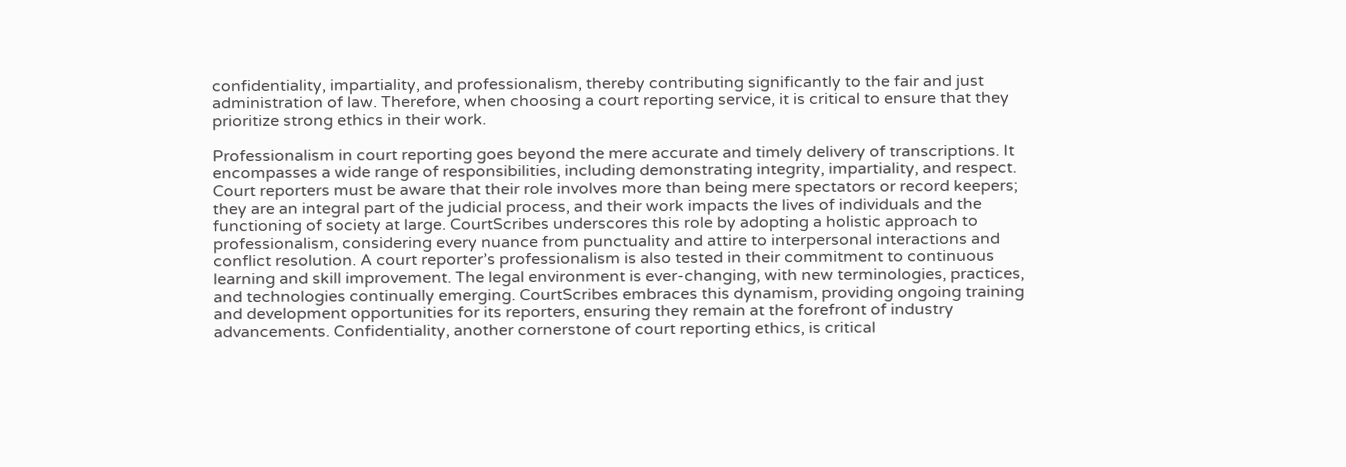confidentiality, impartiality, and professionalism, thereby contributing significantly to the fair and just administration of law. Therefore, when choosing a court reporting service, it is critical to ensure that they prioritize strong ethics in their work.

Professionalism in court reporting goes beyond the mere accurate and timely delivery of transcriptions. It encompasses a wide range of responsibilities, including demonstrating integrity, impartiality, and respect. Court reporters must be aware that their role involves more than being mere spectators or record keepers; they are an integral part of the judicial process, and their work impacts the lives of individuals and the functioning of society at large. CourtScribes underscores this role by adopting a holistic approach to professionalism, considering every nuance from punctuality and attire to interpersonal interactions and conflict resolution. A court reporter’s professionalism is also tested in their commitment to continuous learning and skill improvement. The legal environment is ever-changing, with new terminologies, practices, and technologies continually emerging. CourtScribes embraces this dynamism, providing ongoing training and development opportunities for its reporters, ensuring they remain at the forefront of industry advancements. Confidentiality, another cornerstone of court reporting ethics, is critical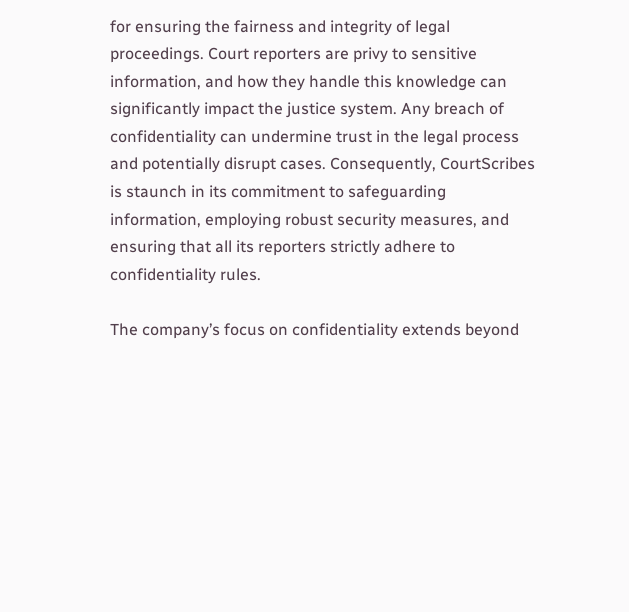for ensuring the fairness and integrity of legal proceedings. Court reporters are privy to sensitive information, and how they handle this knowledge can significantly impact the justice system. Any breach of confidentiality can undermine trust in the legal process and potentially disrupt cases. Consequently, CourtScribes is staunch in its commitment to safeguarding information, employing robust security measures, and ensuring that all its reporters strictly adhere to confidentiality rules.

The company’s focus on confidentiality extends beyond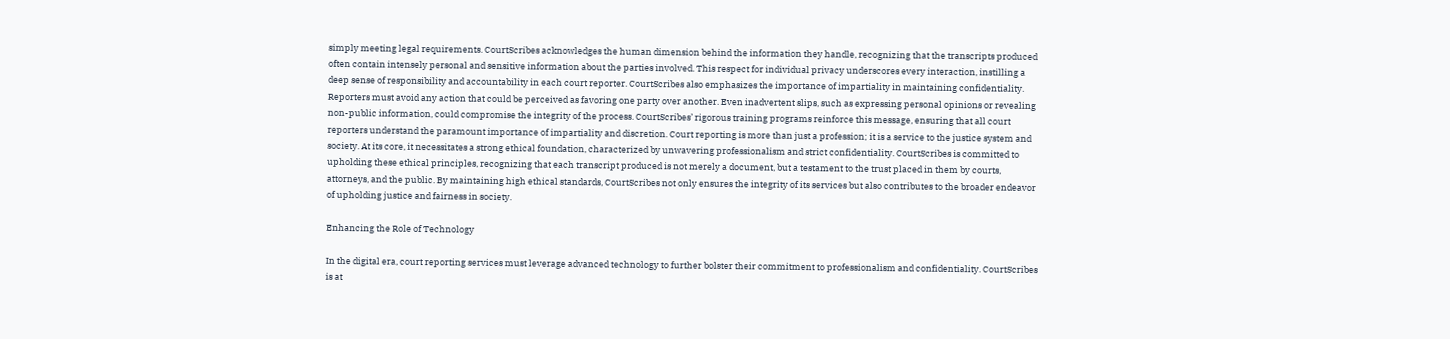simply meeting legal requirements. CourtScribes acknowledges the human dimension behind the information they handle, recognizing that the transcripts produced often contain intensely personal and sensitive information about the parties involved. This respect for individual privacy underscores every interaction, instilling a deep sense of responsibility and accountability in each court reporter. CourtScribes also emphasizes the importance of impartiality in maintaining confidentiality. Reporters must avoid any action that could be perceived as favoring one party over another. Even inadvertent slips, such as expressing personal opinions or revealing non-public information, could compromise the integrity of the process. CourtScribes’ rigorous training programs reinforce this message, ensuring that all court reporters understand the paramount importance of impartiality and discretion. Court reporting is more than just a profession; it is a service to the justice system and society. At its core, it necessitates a strong ethical foundation, characterized by unwavering professionalism and strict confidentiality. CourtScribes is committed to upholding these ethical principles, recognizing that each transcript produced is not merely a document, but a testament to the trust placed in them by courts, attorneys, and the public. By maintaining high ethical standards, CourtScribes not only ensures the integrity of its services but also contributes to the broader endeavor of upholding justice and fairness in society.

Enhancing the Role of Technology

In the digital era, court reporting services must leverage advanced technology to further bolster their commitment to professionalism and confidentiality. CourtScribes is at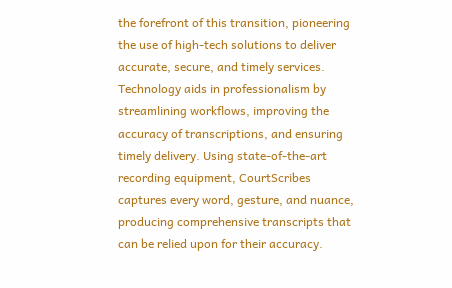the forefront of this transition, pioneering the use of high-tech solutions to deliver accurate, secure, and timely services. Technology aids in professionalism by streamlining workflows, improving the accuracy of transcriptions, and ensuring timely delivery. Using state-of-the-art recording equipment, CourtScribes captures every word, gesture, and nuance, producing comprehensive transcripts that can be relied upon for their accuracy.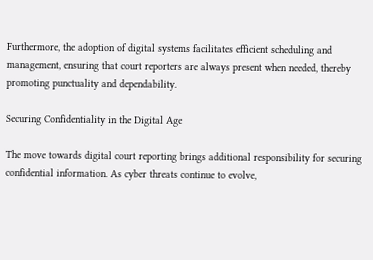Furthermore, the adoption of digital systems facilitates efficient scheduling and management, ensuring that court reporters are always present when needed, thereby promoting punctuality and dependability.

Securing Confidentiality in the Digital Age

The move towards digital court reporting brings additional responsibility for securing confidential information. As cyber threats continue to evolve,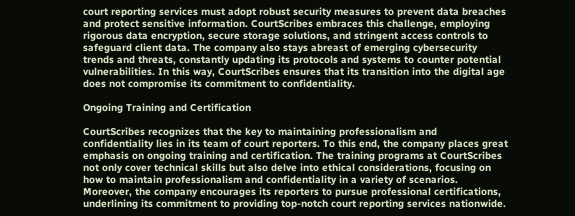court reporting services must adopt robust security measures to prevent data breaches and protect sensitive information. CourtScribes embraces this challenge, employing rigorous data encryption, secure storage solutions, and stringent access controls to safeguard client data. The company also stays abreast of emerging cybersecurity trends and threats, constantly updating its protocols and systems to counter potential vulnerabilities. In this way, CourtScribes ensures that its transition into the digital age does not compromise its commitment to confidentiality.

Ongoing Training and Certification

CourtScribes recognizes that the key to maintaining professionalism and confidentiality lies in its team of court reporters. To this end, the company places great emphasis on ongoing training and certification. The training programs at CourtScribes not only cover technical skills but also delve into ethical considerations, focusing on how to maintain professionalism and confidentiality in a variety of scenarios. Moreover, the company encourages its reporters to pursue professional certifications, underlining its commitment to providing top-notch court reporting services nationwide.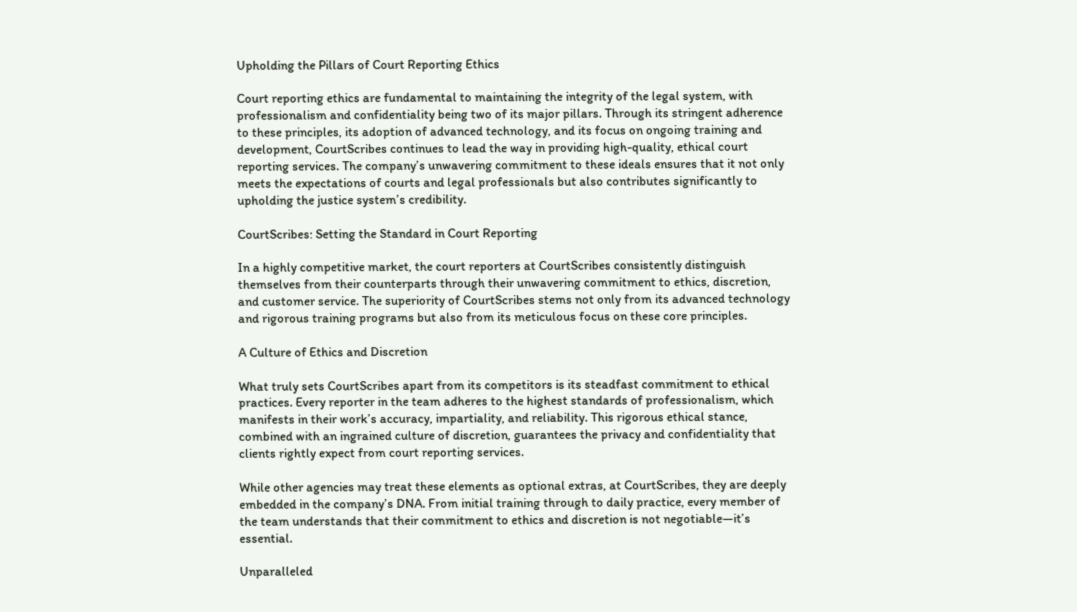Upholding the Pillars of Court Reporting Ethics

Court reporting ethics are fundamental to maintaining the integrity of the legal system, with professionalism and confidentiality being two of its major pillars. Through its stringent adherence to these principles, its adoption of advanced technology, and its focus on ongoing training and development, CourtScribes continues to lead the way in providing high-quality, ethical court reporting services. The company’s unwavering commitment to these ideals ensures that it not only meets the expectations of courts and legal professionals but also contributes significantly to upholding the justice system’s credibility.

CourtScribes: Setting the Standard in Court Reporting

In a highly competitive market, the court reporters at CourtScribes consistently distinguish themselves from their counterparts through their unwavering commitment to ethics, discretion, and customer service. The superiority of CourtScribes stems not only from its advanced technology and rigorous training programs but also from its meticulous focus on these core principles.

A Culture of Ethics and Discretion

What truly sets CourtScribes apart from its competitors is its steadfast commitment to ethical practices. Every reporter in the team adheres to the highest standards of professionalism, which manifests in their work’s accuracy, impartiality, and reliability. This rigorous ethical stance, combined with an ingrained culture of discretion, guarantees the privacy and confidentiality that clients rightly expect from court reporting services.

While other agencies may treat these elements as optional extras, at CourtScribes, they are deeply embedded in the company’s DNA. From initial training through to daily practice, every member of the team understands that their commitment to ethics and discretion is not negotiable—it’s essential.

Unparalleled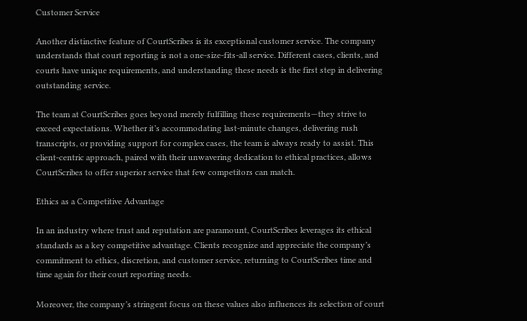Customer Service

Another distinctive feature of CourtScribes is its exceptional customer service. The company understands that court reporting is not a one-size-fits-all service. Different cases, clients, and courts have unique requirements, and understanding these needs is the first step in delivering outstanding service.

The team at CourtScribes goes beyond merely fulfilling these requirements—they strive to exceed expectations. Whether it’s accommodating last-minute changes, delivering rush transcripts, or providing support for complex cases, the team is always ready to assist. This client-centric approach, paired with their unwavering dedication to ethical practices, allows CourtScribes to offer superior service that few competitors can match.

Ethics as a Competitive Advantage

In an industry where trust and reputation are paramount, CourtScribes leverages its ethical standards as a key competitive advantage. Clients recognize and appreciate the company’s commitment to ethics, discretion, and customer service, returning to CourtScribes time and time again for their court reporting needs.

Moreover, the company’s stringent focus on these values also influences its selection of court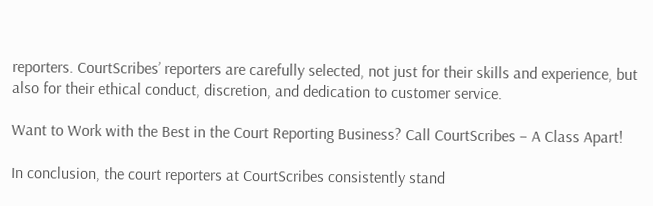reporters. CourtScribes’ reporters are carefully selected, not just for their skills and experience, but also for their ethical conduct, discretion, and dedication to customer service.

Want to Work with the Best in the Court Reporting Business? Call CourtScribes – A Class Apart!

In conclusion, the court reporters at CourtScribes consistently stand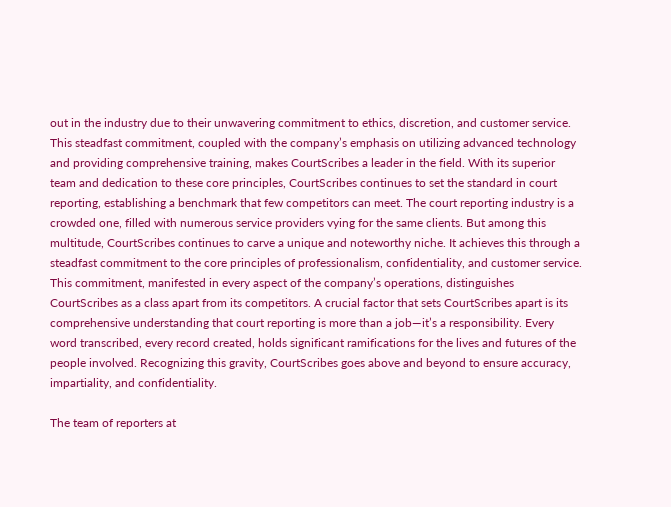out in the industry due to their unwavering commitment to ethics, discretion, and customer service. This steadfast commitment, coupled with the company’s emphasis on utilizing advanced technology and providing comprehensive training, makes CourtScribes a leader in the field. With its superior team and dedication to these core principles, CourtScribes continues to set the standard in court reporting, establishing a benchmark that few competitors can meet. The court reporting industry is a crowded one, filled with numerous service providers vying for the same clients. But among this multitude, CourtScribes continues to carve a unique and noteworthy niche. It achieves this through a steadfast commitment to the core principles of professionalism, confidentiality, and customer service. This commitment, manifested in every aspect of the company’s operations, distinguishes CourtScribes as a class apart from its competitors. A crucial factor that sets CourtScribes apart is its comprehensive understanding that court reporting is more than a job—it’s a responsibility. Every word transcribed, every record created, holds significant ramifications for the lives and futures of the people involved. Recognizing this gravity, CourtScribes goes above and beyond to ensure accuracy, impartiality, and confidentiality.

The team of reporters at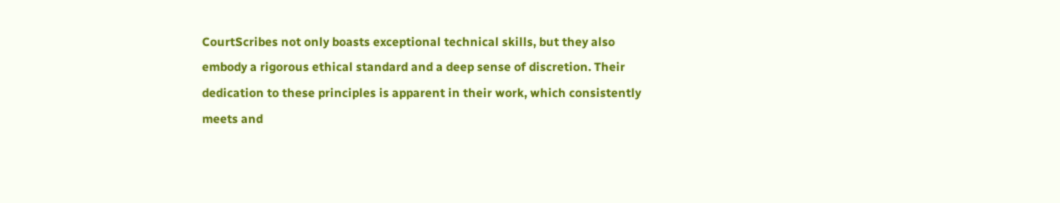CourtScribes not only boasts exceptional technical skills, but they also embody a rigorous ethical standard and a deep sense of discretion. Their dedication to these principles is apparent in their work, which consistently meets and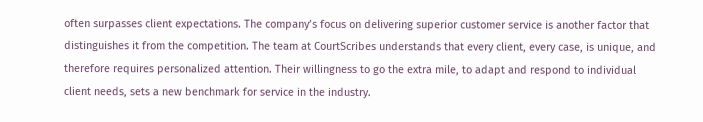often surpasses client expectations. The company’s focus on delivering superior customer service is another factor that distinguishes it from the competition. The team at CourtScribes understands that every client, every case, is unique, and therefore requires personalized attention. Their willingness to go the extra mile, to adapt and respond to individual client needs, sets a new benchmark for service in the industry.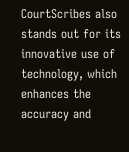CourtScribes also stands out for its innovative use of technology, which enhances the accuracy and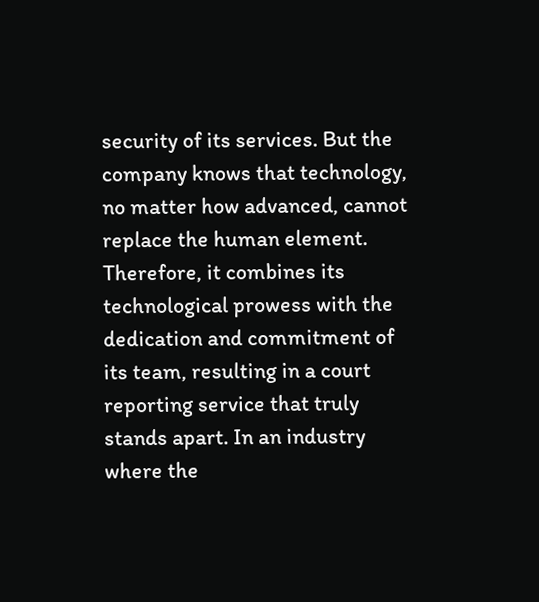security of its services. But the company knows that technology, no matter how advanced, cannot replace the human element. Therefore, it combines its technological prowess with the dedication and commitment of its team, resulting in a court reporting service that truly stands apart. In an industry where the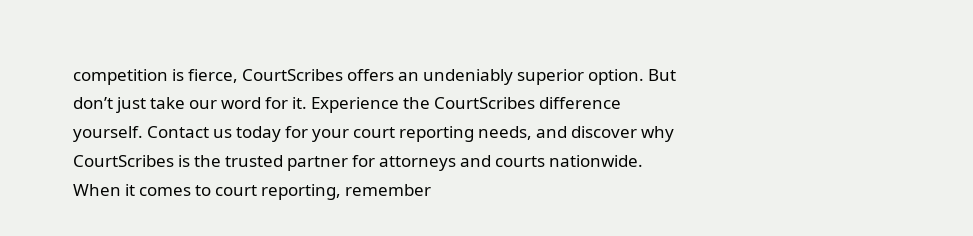competition is fierce, CourtScribes offers an undeniably superior option. But don’t just take our word for it. Experience the CourtScribes difference yourself. Contact us today for your court reporting needs, and discover why CourtScribes is the trusted partner for attorneys and courts nationwide. When it comes to court reporting, remember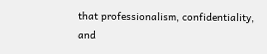that professionalism, confidentiality, and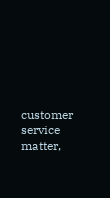customer service matter,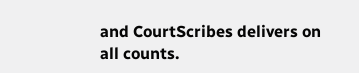and CourtScribes delivers on all counts.